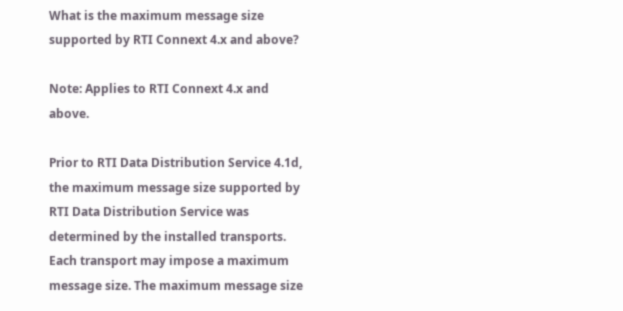What is the maximum message size supported by RTI Connext 4.x and above?

Note: Applies to RTI Connext 4.x and above.

Prior to RTI Data Distribution Service 4.1d, the maximum message size supported by RTI Data Distribution Service was determined by the installed transports. Each transport may impose a maximum message size. The maximum message size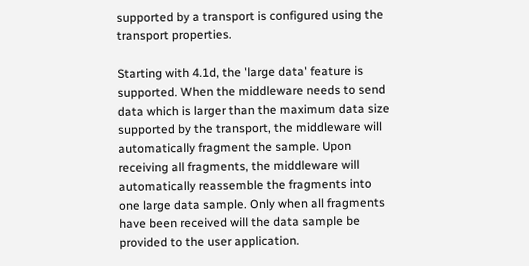supported by a transport is configured using the transport properties.

Starting with 4.1d, the 'large data' feature is supported. When the middleware needs to send data which is larger than the maximum data size supported by the transport, the middleware will automatically fragment the sample. Upon receiving all fragments, the middleware will automatically reassemble the fragments into one large data sample. Only when all fragments have been received will the data sample be provided to the user application.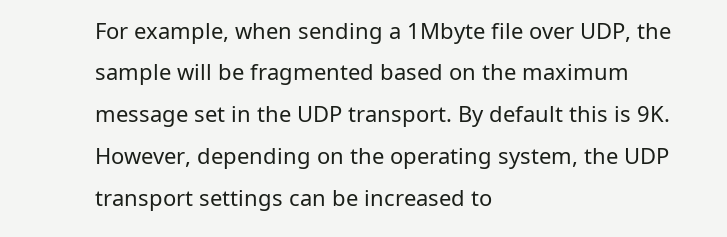For example, when sending a 1Mbyte file over UDP, the sample will be fragmented based on the maximum message set in the UDP transport. By default this is 9K. However, depending on the operating system, the UDP transport settings can be increased to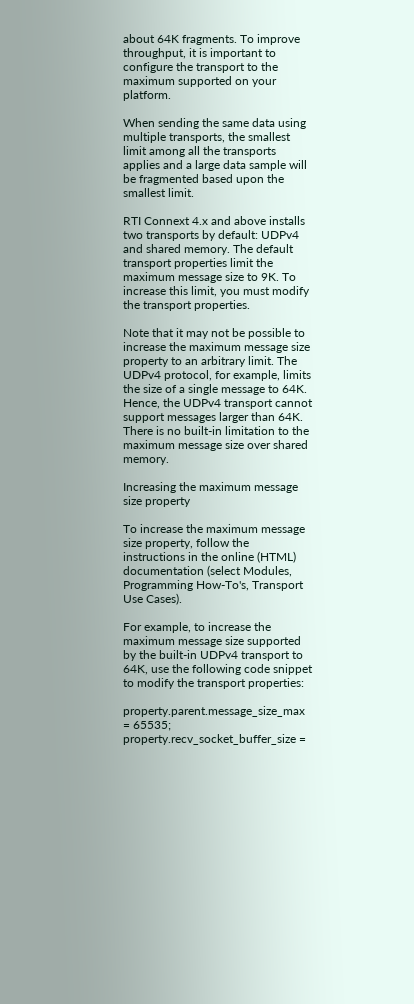about 64K fragments. To improve throughput, it is important to configure the transport to the maximum supported on your platform.

When sending the same data using multiple transports, the smallest limit among all the transports applies and a large data sample will be fragmented based upon the smallest limit.

RTI Connext 4.x and above installs two transports by default: UDPv4 and shared memory. The default transport properties limit the maximum message size to 9K. To increase this limit, you must modify the transport properties.

Note that it may not be possible to increase the maximum message size property to an arbitrary limit. The UDPv4 protocol, for example, limits the size of a single message to 64K. Hence, the UDPv4 transport cannot support messages larger than 64K. There is no built-in limitation to the maximum message size over shared memory.

Increasing the maximum message size property

To increase the maximum message size property, follow the instructions in the online (HTML) documentation (select Modules, Programming How-To's, Transport Use Cases).

For example, to increase the maximum message size supported by the built-in UDPv4 transport to 64K, use the following code snippet to modify the transport properties:

property.parent.message_size_max = 65535;
property.recv_socket_buffer_size =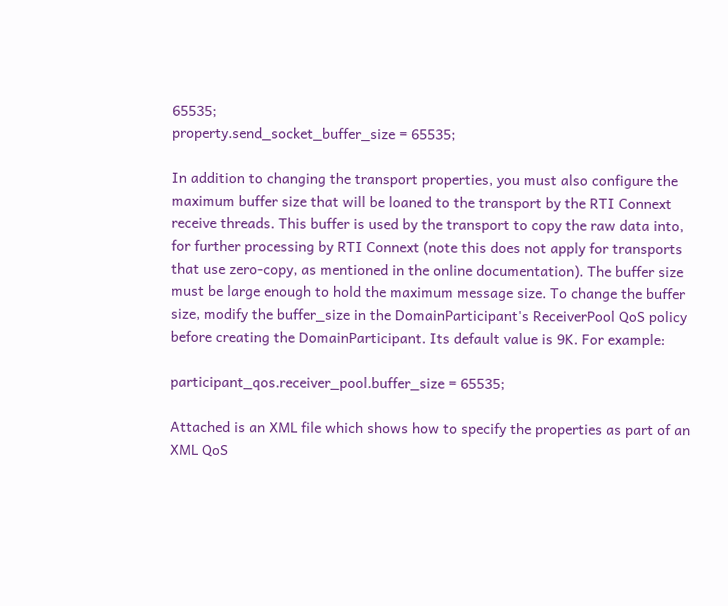65535;
property.send_socket_buffer_size = 65535;

In addition to changing the transport properties, you must also configure the maximum buffer size that will be loaned to the transport by the RTI Connext receive threads. This buffer is used by the transport to copy the raw data into, for further processing by RTI Connext (note this does not apply for transports that use zero-copy, as mentioned in the online documentation). The buffer size must be large enough to hold the maximum message size. To change the buffer size, modify the buffer_size in the DomainParticipant's ReceiverPool QoS policy before creating the DomainParticipant. Its default value is 9K. For example:

participant_qos.receiver_pool.buffer_size = 65535;

Attached is an XML file which shows how to specify the properties as part of an XML QoS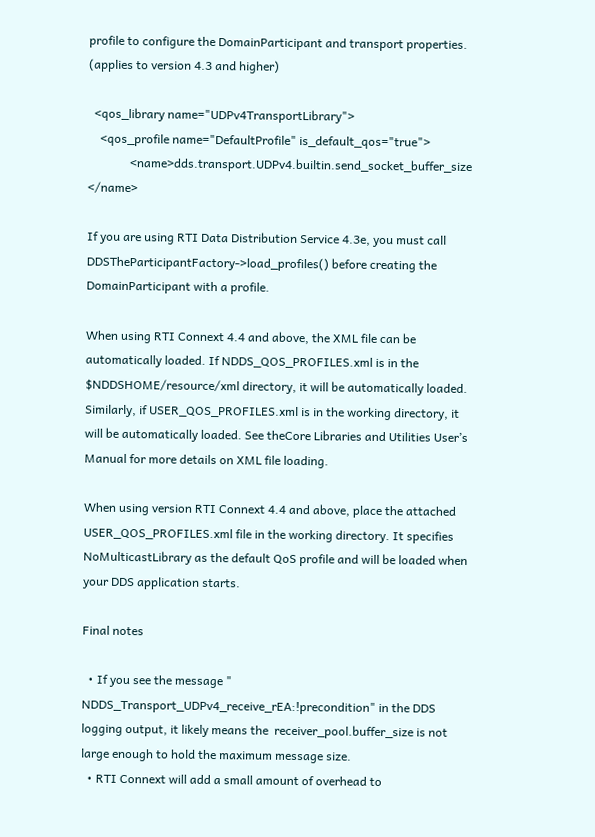profile to configure the DomainParticipant and transport properties. (applies to version 4.3 and higher)

  <qos_library name="UDPv4TransportLibrary">
    <qos_profile name="DefaultProfile" is_default_qos="true">
              <name>dds.transport.UDPv4.builtin.send_socket_buffer_size </name>

If you are using RTI Data Distribution Service 4.3e, you must call  DDSTheParticipantFactory->load_profiles() before creating the DomainParticipant with a profile.

When using RTI Connext 4.4 and above, the XML file can be automatically loaded. If NDDS_QOS_PROFILES.xml is in the $NDDSHOME/resource/xml directory, it will be automatically loaded. Similarly, if USER_QOS_PROFILES.xml is in the working directory, it will be automatically loaded. See theCore Libraries and Utilities User’s Manual for more details on XML file loading.

When using version RTI Connext 4.4 and above, place the attached USER_QOS_PROFILES.xml file in the working directory. It specifies  NoMulticastLibrary as the default QoS profile and will be loaded when your DDS application starts.

Final notes

  • If you see the message " NDDS_Transport_UDPv4_receive_rEA:!precondition" in the DDS logging output, it likely means the  receiver_pool.buffer_size is not large enough to hold the maximum message size.
  • RTI Connext will add a small amount of overhead to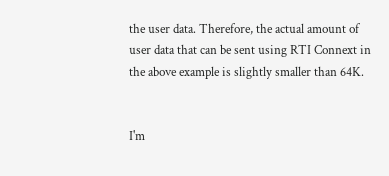the user data. Therefore, the actual amount of user data that can be sent using RTI Connext in the above example is slightly smaller than 64K.


I'm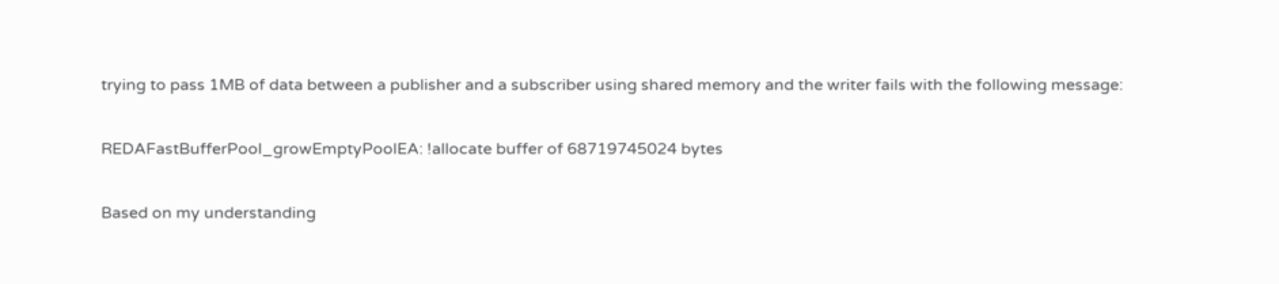trying to pass 1MB of data between a publisher and a subscriber using shared memory and the writer fails with the following message:

REDAFastBufferPool_growEmptyPoolEA: !allocate buffer of 68719745024 bytes

Based on my understanding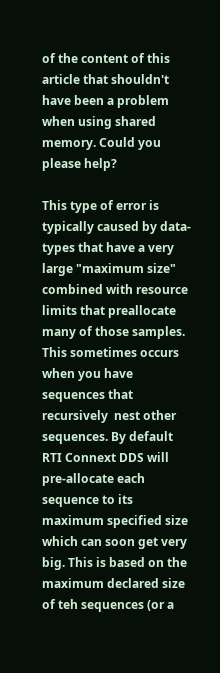of the content of this article that shouldn't have been a problem when using shared memory. Could you please help?

This type of error is typically caused by data-types that have a very large "maximum size" combined with resource limits that preallocate many of those samples. This sometimes occurs when you have sequences that recursively  nest other sequences. By default RTI Connext DDS will pre-allocate each sequence to its maximum specified size which can soon get very big. This is based on the maximum declared size of teh sequences (or a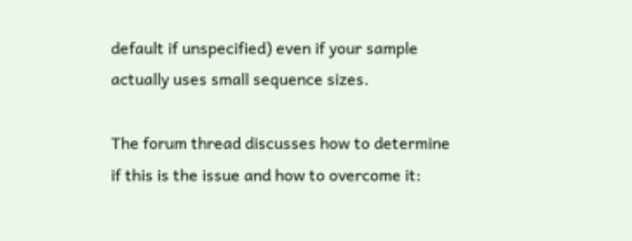default if unspecified) even if your sample actually uses small sequence sizes.

The forum thread discusses how to determine if this is the issue and how to overcome it: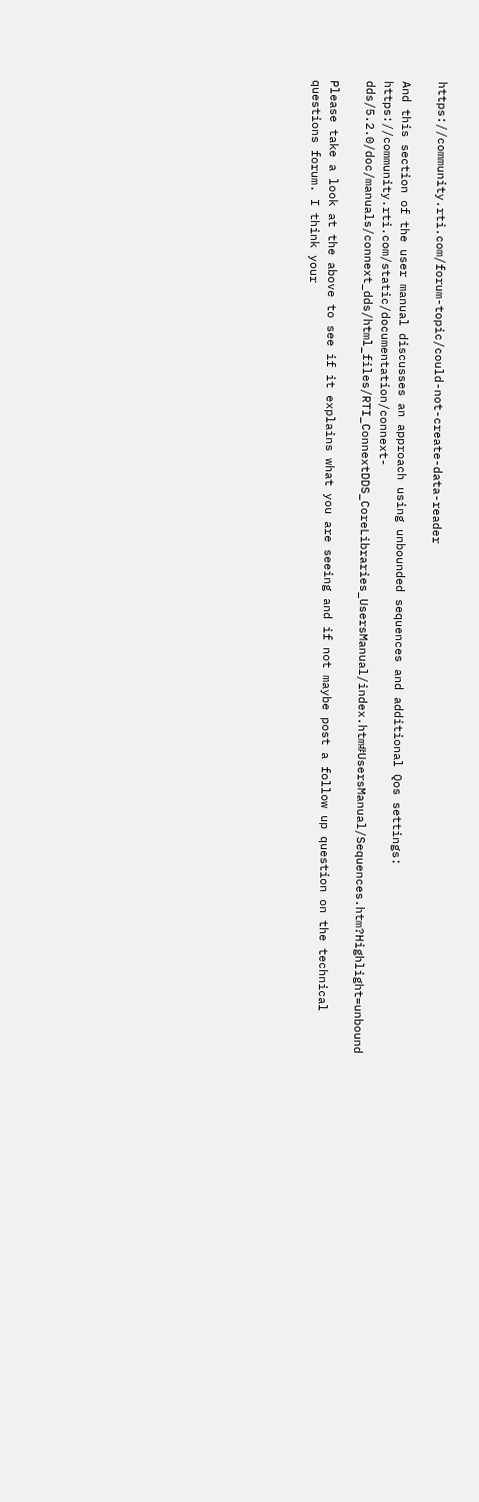https://community.rti.com/forum-topic/could-not-create-data-reader

And this section of the user manual discusses an approach using unbounded sequences and additional Qos settings: https://community.rti.com/static/documentation/connext-dds/5.2.0/doc/manuals/connext_dds/html_files/RTI_ConnextDDS_CoreLibraries_UsersManual/index.htm#UsersManual/Sequences.htm?Highlight=unbound

Please take a look at the above to see if it explains what you are seeing and if not maybe post a follow up question on the technical questions forum. I think your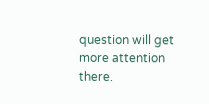question will get more attention there.